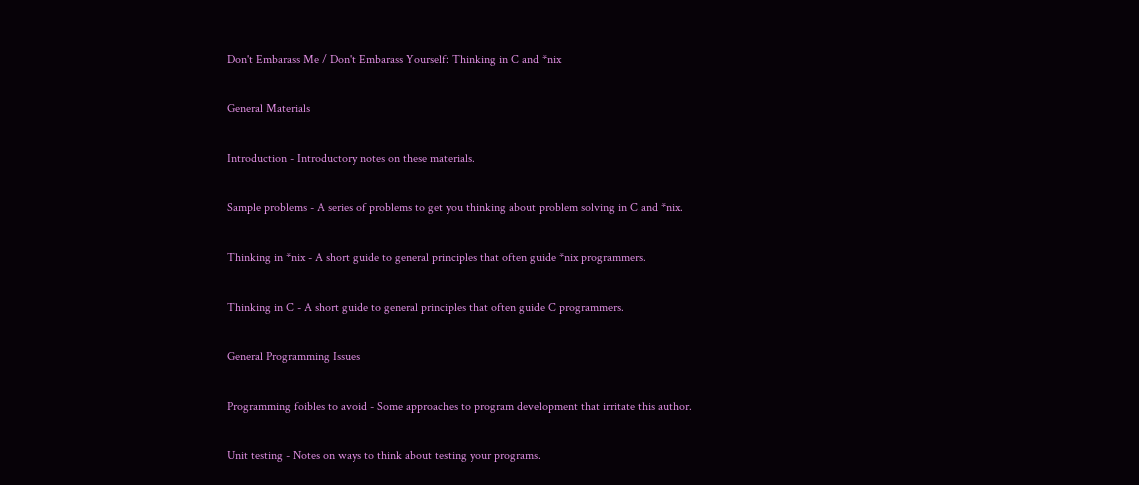Don't Embarass Me / Don't Embarass Yourself: Thinking in C and *nix

General Materials

Introduction - Introductory notes on these materials.

Sample problems - A series of problems to get you thinking about problem solving in C and *nix.

Thinking in *nix - A short guide to general principles that often guide *nix programmers.

Thinking in C - A short guide to general principles that often guide C programmers.

General Programming Issues

Programming foibles to avoid - Some approaches to program development that irritate this author.

Unit testing - Notes on ways to think about testing your programs.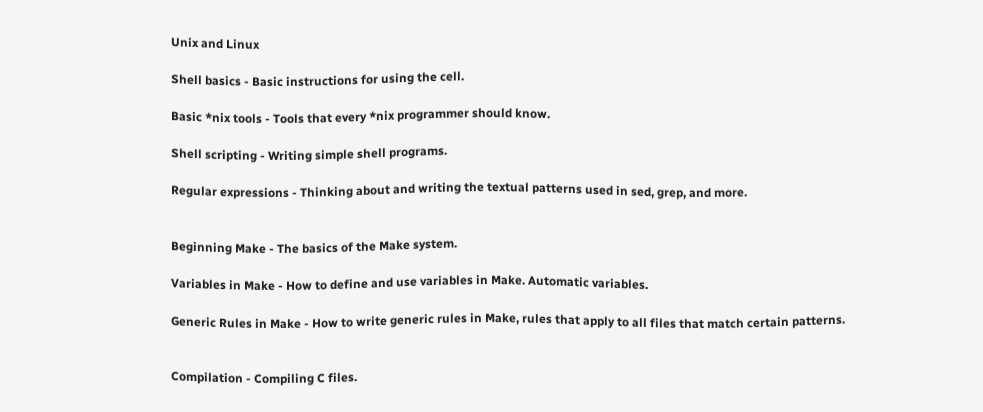Unix and Linux

Shell basics - Basic instructions for using the cell.

Basic *nix tools - Tools that every *nix programmer should know.

Shell scripting - Writing simple shell programs.

Regular expressions - Thinking about and writing the textual patterns used in sed, grep, and more.


Beginning Make - The basics of the Make system.

Variables in Make - How to define and use variables in Make. Automatic variables.

Generic Rules in Make - How to write generic rules in Make, rules that apply to all files that match certain patterns.


Compilation - Compiling C files.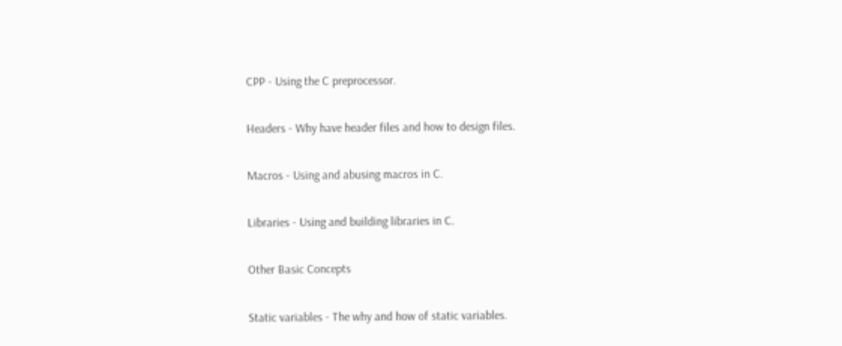CPP - Using the C preprocessor.

Headers - Why have header files and how to design files.

Macros - Using and abusing macros in C.

Libraries - Using and building libraries in C.

Other Basic Concepts

Static variables - The why and how of static variables.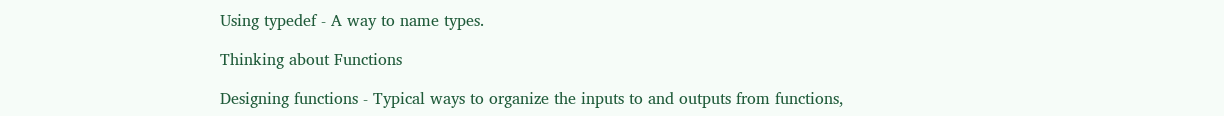Using typedef - A way to name types.

Thinking about Functions

Designing functions - Typical ways to organize the inputs to and outputs from functions,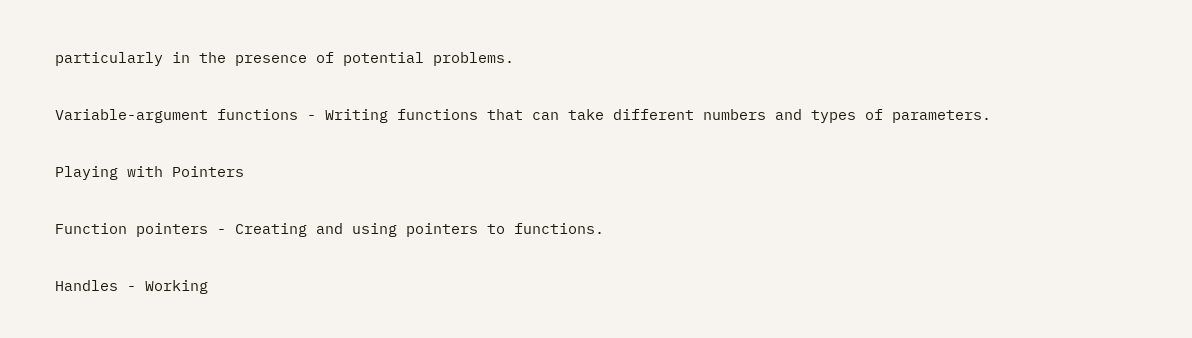particularly in the presence of potential problems.

Variable-argument functions - Writing functions that can take different numbers and types of parameters.

Playing with Pointers

Function pointers - Creating and using pointers to functions.

Handles - Working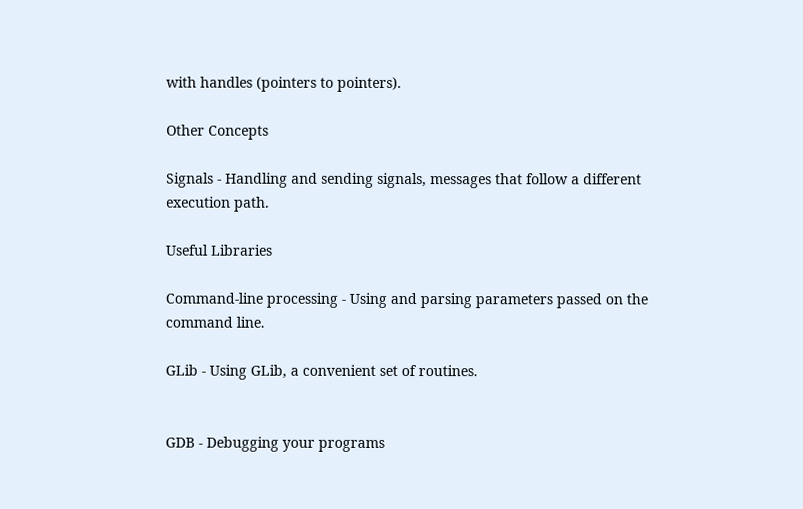with handles (pointers to pointers).

Other Concepts

Signals - Handling and sending signals, messages that follow a different execution path.

Useful Libraries

Command-line processing - Using and parsing parameters passed on the command line.

GLib - Using GLib, a convenient set of routines.


GDB - Debugging your programs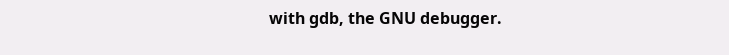with gdb, the GNU debugger.